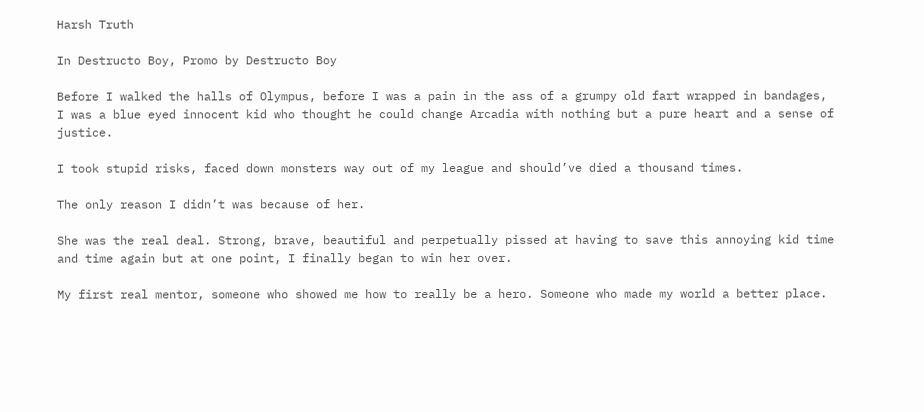Harsh Truth

In Destructo Boy, Promo by Destructo Boy

Before I walked the halls of Olympus, before I was a pain in the ass of a grumpy old fart wrapped in bandages, I was a blue eyed innocent kid who thought he could change Arcadia with nothing but a pure heart and a sense of justice.

I took stupid risks, faced down monsters way out of my league and should’ve died a thousand times.

The only reason I didn’t was because of her.

She was the real deal. Strong, brave, beautiful and perpetually pissed at having to save this annoying kid time and time again but at one point, I finally began to win her over.

My first real mentor, someone who showed me how to really be a hero. Someone who made my world a better place.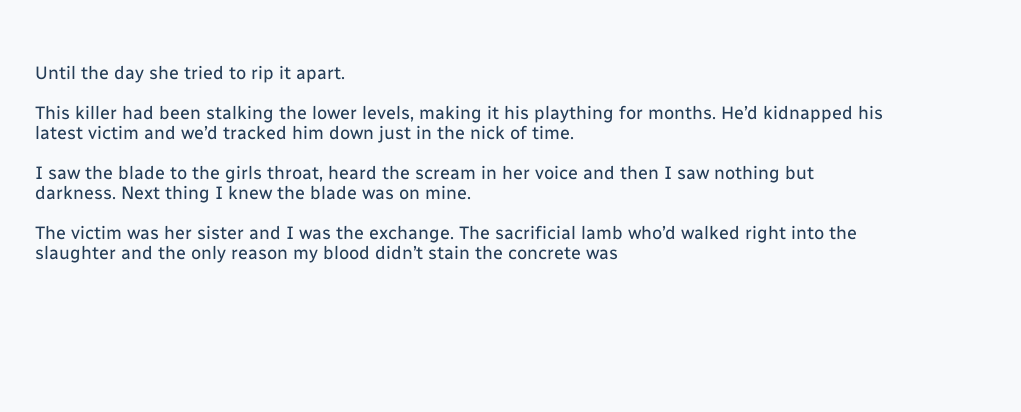Until the day she tried to rip it apart.

This killer had been stalking the lower levels, making it his plaything for months. He’d kidnapped his latest victim and we’d tracked him down just in the nick of time.

I saw the blade to the girls throat, heard the scream in her voice and then I saw nothing but darkness. Next thing I knew the blade was on mine.

The victim was her sister and I was the exchange. The sacrificial lamb who’d walked right into the slaughter and the only reason my blood didn’t stain the concrete was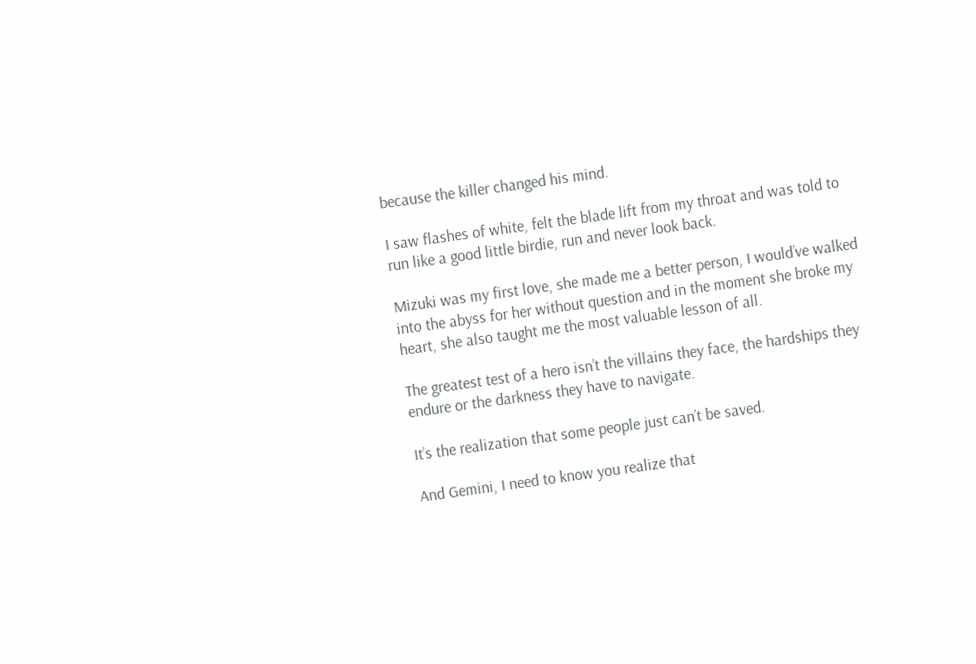because the killer changed his mind.

I saw flashes of white, felt the blade lift from my throat and was told to run like a good little birdie, run and never look back.

Mizuki was my first love, she made me a better person, I would’ve walked into the abyss for her without question and in the moment she broke my heart, she also taught me the most valuable lesson of all.

The greatest test of a hero isn’t the villains they face, the hardships they endure or the darkness they have to navigate.

It’s the realization that some people just can’t be saved.

And Gemini, I need to know you realize that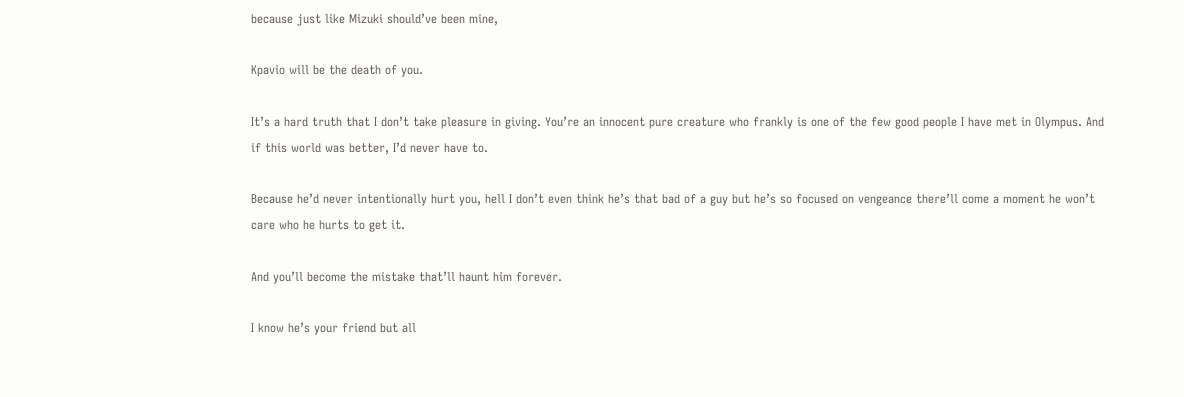because just like Mizuki should’ve been mine,

Kpavio will be the death of you.

It’s a hard truth that I don’t take pleasure in giving. You’re an innocent pure creature who frankly is one of the few good people I have met in Olympus. And if this world was better, I’d never have to.

Because he’d never intentionally hurt you, hell I don’t even think he’s that bad of a guy but he’s so focused on vengeance there’ll come a moment he won’t care who he hurts to get it.

And you’ll become the mistake that’ll haunt him forever.

I know he’s your friend but all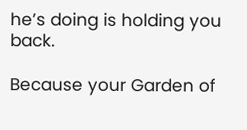he’s doing is holding you back.

Because your Garden of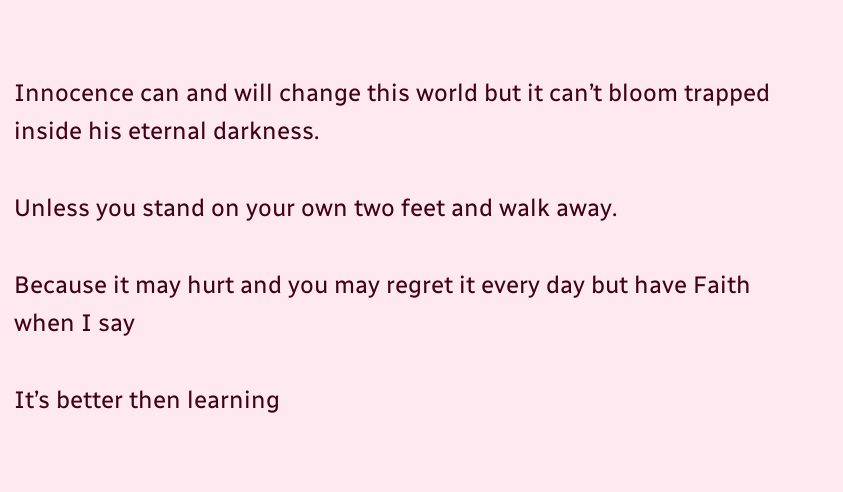Innocence can and will change this world but it can’t bloom trapped inside his eternal darkness.

Unless you stand on your own two feet and walk away.

Because it may hurt and you may regret it every day but have Faith when I say

It’s better then learning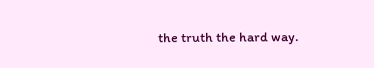the truth the hard way.